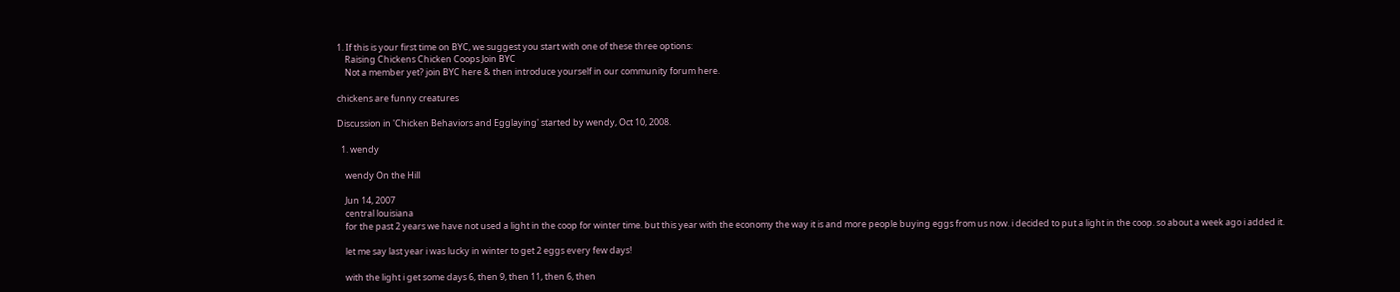1. If this is your first time on BYC, we suggest you start with one of these three options:
    Raising Chickens Chicken Coops Join BYC
    Not a member yet? join BYC here & then introduce yourself in our community forum here.

chickens are funny creatures

Discussion in 'Chicken Behaviors and Egglaying' started by wendy, Oct 10, 2008.

  1. wendy

    wendy On the Hill

    Jun 14, 2007
    central louisiana
    for the past 2 years we have not used a light in the coop for winter time. but this year with the economy the way it is and more people buying eggs from us now. i decided to put a light in the coop. so about a week ago i added it.

    let me say last year i was lucky in winter to get 2 eggs every few days!

    with the light i get some days 6, then 9, then 11, then 6, then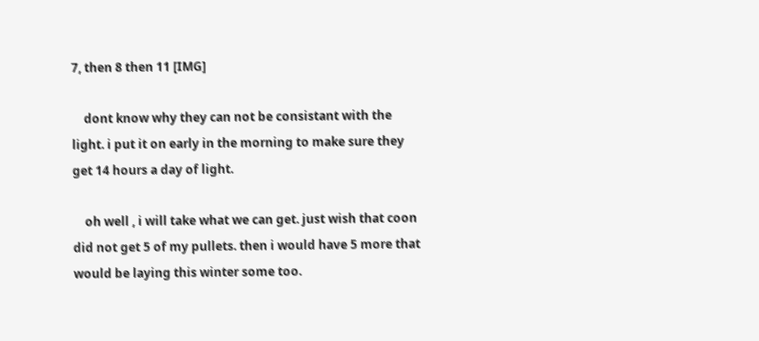7, then 8 then 11 [IMG]

    dont know why they can not be consistant with the light. i put it on early in the morning to make sure they get 14 hours a day of light.

    oh well , i will take what we can get. just wish that coon did not get 5 of my pullets. then i would have 5 more that would be laying this winter some too.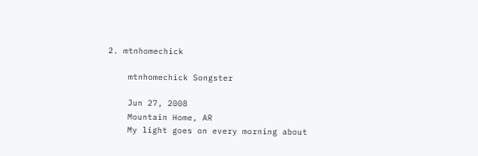2. mtnhomechick

    mtnhomechick Songster

    Jun 27, 2008
    Mountain Home, AR
    My light goes on every morning about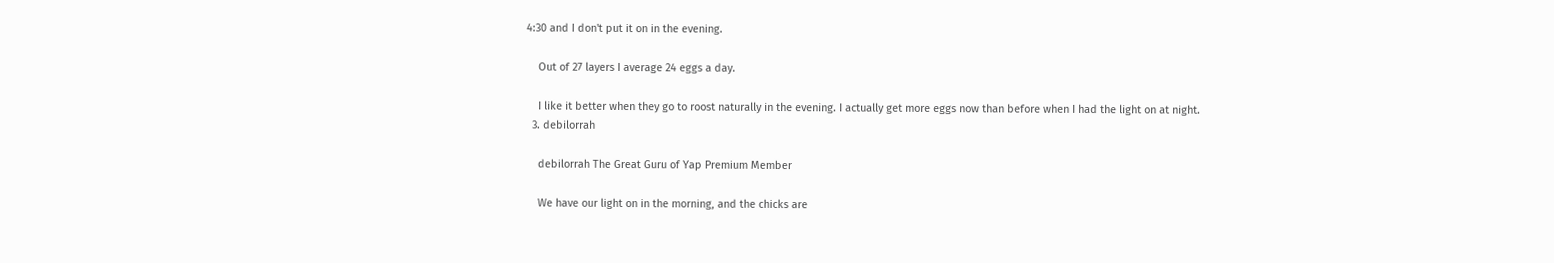4:30 and I don't put it on in the evening.

    Out of 27 layers I average 24 eggs a day.

    I like it better when they go to roost naturally in the evening. I actually get more eggs now than before when I had the light on at night.
  3. debilorrah

    debilorrah The Great Guru of Yap Premium Member

    We have our light on in the morning, and the chicks are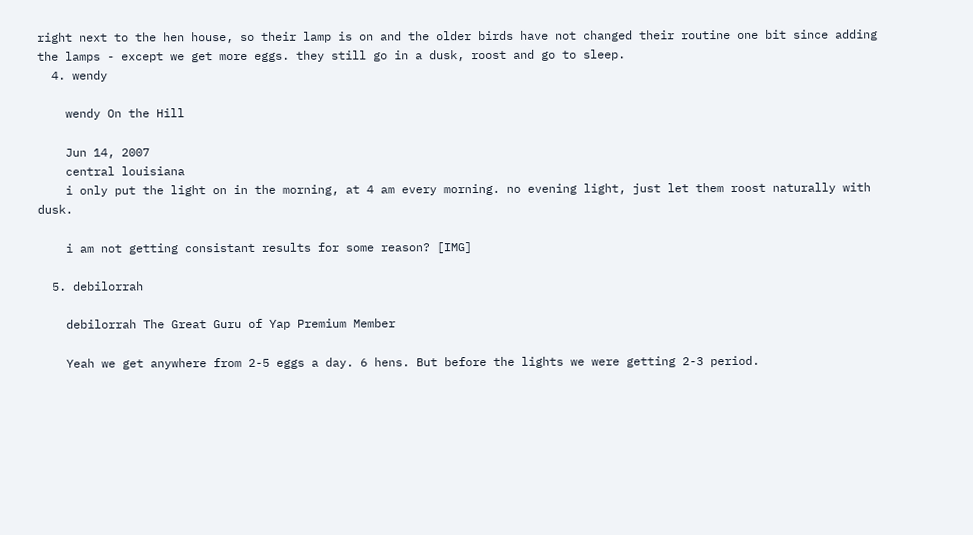right next to the hen house, so their lamp is on and the older birds have not changed their routine one bit since adding the lamps - except we get more eggs. they still go in a dusk, roost and go to sleep.
  4. wendy

    wendy On the Hill

    Jun 14, 2007
    central louisiana
    i only put the light on in the morning, at 4 am every morning. no evening light, just let them roost naturally with dusk.

    i am not getting consistant results for some reason? [IMG]

  5. debilorrah

    debilorrah The Great Guru of Yap Premium Member

    Yeah we get anywhere from 2-5 eggs a day. 6 hens. But before the lights we were getting 2-3 period.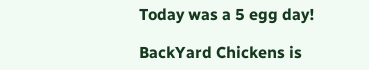Today was a 5 egg day!

BackYard Chickens is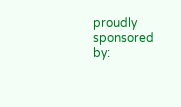proudly sponsored by: